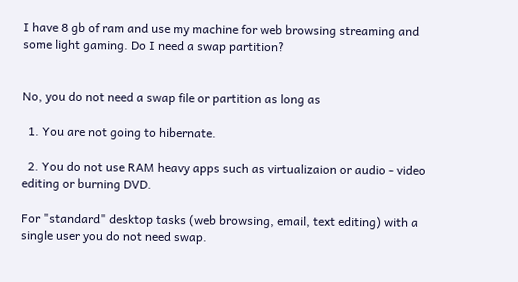I have 8 gb of ram and use my machine for web browsing streaming and some light gaming. Do I need a swap partition?


No, you do not need a swap file or partition as long as

  1. You are not going to hibernate.

  2. You do not use RAM heavy apps such as virtualizaion or audio - video editing or burning DVD.

For "standard" desktop tasks (web browsing, email, text editing) with a single user you do not need swap.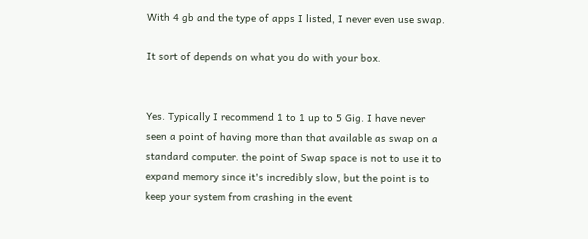With 4 gb and the type of apps I listed, I never even use swap.

It sort of depends on what you do with your box.


Yes. Typically I recommend 1 to 1 up to 5 Gig. I have never seen a point of having more than that available as swap on a standard computer. the point of Swap space is not to use it to expand memory since it's incredibly slow, but the point is to keep your system from crashing in the event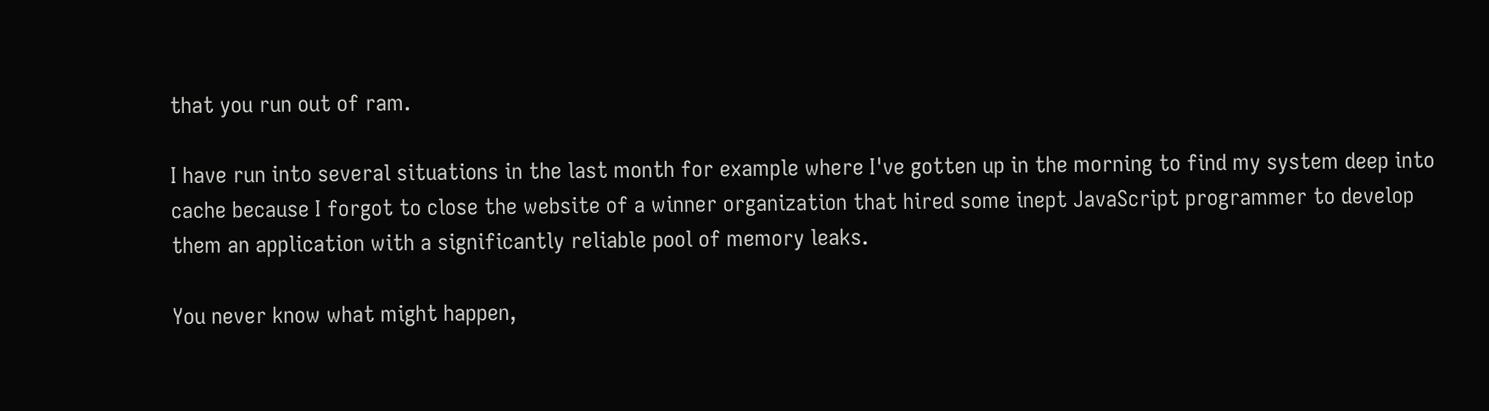that you run out of ram.

I have run into several situations in the last month for example where I've gotten up in the morning to find my system deep into cache because I forgot to close the website of a winner organization that hired some inept JavaScript programmer to develop them an application with a significantly reliable pool of memory leaks.

You never know what might happen,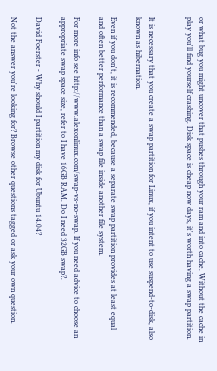or what bug you might uncover that pushes through your ram and into cache. Without the cache in play you'll find yourself crashing. Disk space is cheap now days, it's worth having a swap partition.


It is necessary that you create a swap partition for Linux, if you intent to use suspend-to-disk, also known as hibernation.

Even if you don't, it is recommended, because a separate swap partition provides at least equal and often better performance than a swap file inside another file system.

For more info see http://www.alexonlinux.com/swap-vs-no-swap. If you need advice to choose an appropriate swap space size, refer to I have 16GB RAM. Do I need 32GB swap?.

David Foerster - Why should I partition my disk for Ubuntu 14.04?

Not the answer you're looking for? Browse other questions tagged or ask your own question.